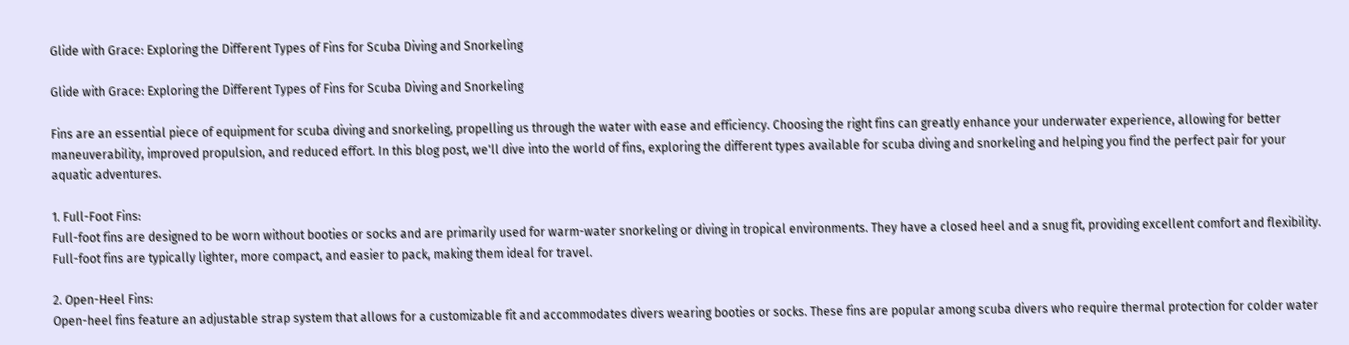Glide with Grace: Exploring the Different Types of Fins for Scuba Diving and Snorkeling

Glide with Grace: Exploring the Different Types of Fins for Scuba Diving and Snorkeling

Fins are an essential piece of equipment for scuba diving and snorkeling, propelling us through the water with ease and efficiency. Choosing the right fins can greatly enhance your underwater experience, allowing for better maneuverability, improved propulsion, and reduced effort. In this blog post, we'll dive into the world of fins, exploring the different types available for scuba diving and snorkeling and helping you find the perfect pair for your aquatic adventures.

1. Full-Foot Fins:
Full-foot fins are designed to be worn without booties or socks and are primarily used for warm-water snorkeling or diving in tropical environments. They have a closed heel and a snug fit, providing excellent comfort and flexibility. Full-foot fins are typically lighter, more compact, and easier to pack, making them ideal for travel.

2. Open-Heel Fins:
Open-heel fins feature an adjustable strap system that allows for a customizable fit and accommodates divers wearing booties or socks. These fins are popular among scuba divers who require thermal protection for colder water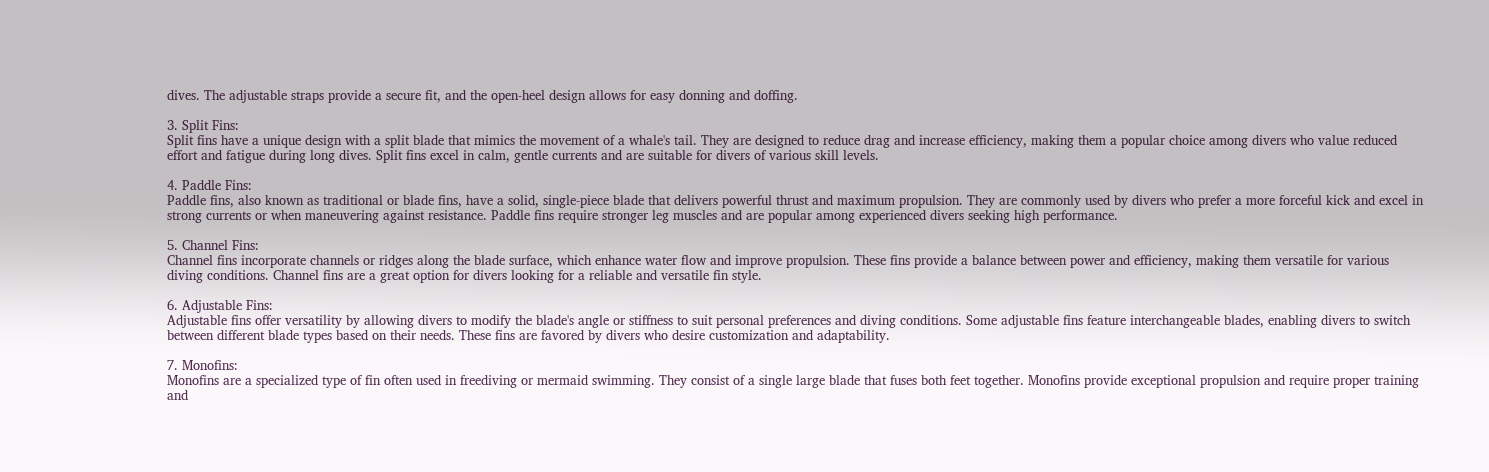dives. The adjustable straps provide a secure fit, and the open-heel design allows for easy donning and doffing.

3. Split Fins:
Split fins have a unique design with a split blade that mimics the movement of a whale's tail. They are designed to reduce drag and increase efficiency, making them a popular choice among divers who value reduced effort and fatigue during long dives. Split fins excel in calm, gentle currents and are suitable for divers of various skill levels.

4. Paddle Fins:
Paddle fins, also known as traditional or blade fins, have a solid, single-piece blade that delivers powerful thrust and maximum propulsion. They are commonly used by divers who prefer a more forceful kick and excel in strong currents or when maneuvering against resistance. Paddle fins require stronger leg muscles and are popular among experienced divers seeking high performance.

5. Channel Fins:
Channel fins incorporate channels or ridges along the blade surface, which enhance water flow and improve propulsion. These fins provide a balance between power and efficiency, making them versatile for various diving conditions. Channel fins are a great option for divers looking for a reliable and versatile fin style.

6. Adjustable Fins:
Adjustable fins offer versatility by allowing divers to modify the blade's angle or stiffness to suit personal preferences and diving conditions. Some adjustable fins feature interchangeable blades, enabling divers to switch between different blade types based on their needs. These fins are favored by divers who desire customization and adaptability.

7. Monofins:
Monofins are a specialized type of fin often used in freediving or mermaid swimming. They consist of a single large blade that fuses both feet together. Monofins provide exceptional propulsion and require proper training and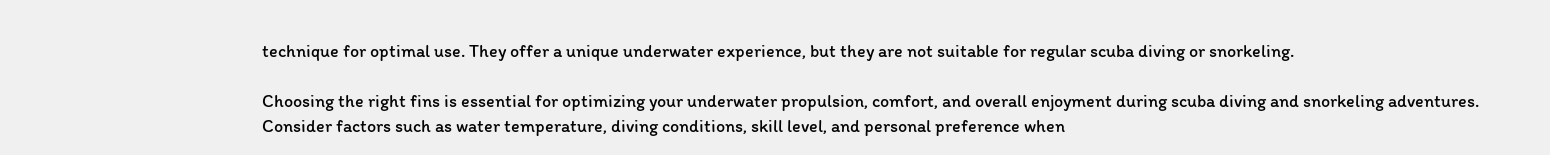technique for optimal use. They offer a unique underwater experience, but they are not suitable for regular scuba diving or snorkeling.

Choosing the right fins is essential for optimizing your underwater propulsion, comfort, and overall enjoyment during scuba diving and snorkeling adventures. Consider factors such as water temperature, diving conditions, skill level, and personal preference when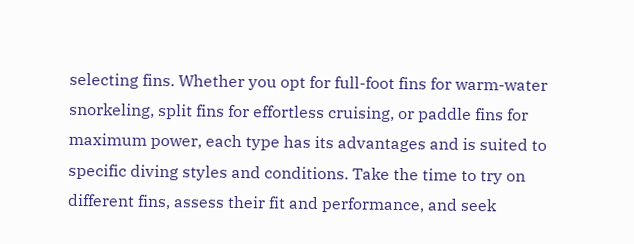selecting fins. Whether you opt for full-foot fins for warm-water snorkeling, split fins for effortless cruising, or paddle fins for maximum power, each type has its advantages and is suited to specific diving styles and conditions. Take the time to try on different fins, assess their fit and performance, and seek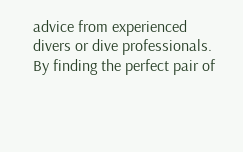advice from experienced divers or dive professionals. By finding the perfect pair of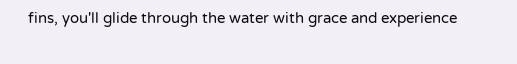fins, you'll glide through the water with grace and experience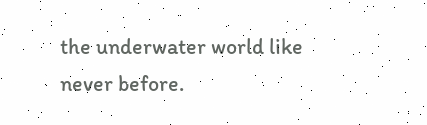the underwater world like never before.